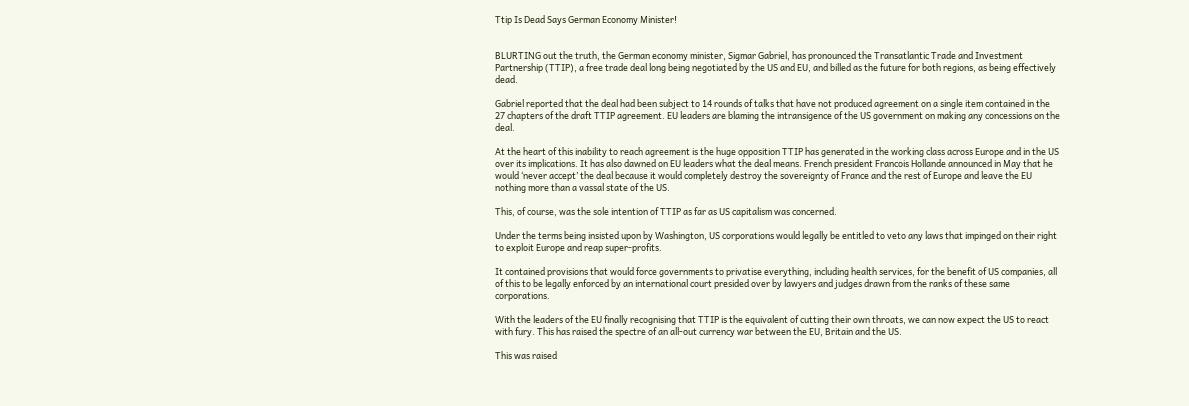Ttip Is Dead Says German Economy Minister!


BLURTING out the truth, the German economy minister, Sigmar Gabriel, has pronounced the Transatlantic Trade and Investment Partnership (TTIP), a free trade deal long being negotiated by the US and EU, and billed as the future for both regions, as being effectively dead.

Gabriel reported that the deal had been subject to 14 rounds of talks that have not produced agreement on a single item contained in the 27 chapters of the draft TTIP agreement. EU leaders are blaming the intransigence of the US government on making any concessions on the deal.

At the heart of this inability to reach agreement is the huge opposition TTIP has generated in the working class across Europe and in the US over its implications. It has also dawned on EU leaders what the deal means. French president Francois Hollande announced in May that he would ‘never accept’ the deal because it would completely destroy the sovereignty of France and the rest of Europe and leave the EU nothing more than a vassal state of the US.

This, of course, was the sole intention of TTIP as far as US capitalism was concerned.

Under the terms being insisted upon by Washington, US corporations would legally be entitled to veto any laws that impinged on their right to exploit Europe and reap super-profits.

It contained provisions that would force governments to privatise everything, including health services, for the benefit of US companies, all of this to be legally enforced by an international court presided over by lawyers and judges drawn from the ranks of these same corporations.

With the leaders of the EU finally recognising that TTIP is the equivalent of cutting their own throats, we can now expect the US to react with fury. This has raised the spectre of an all-out currency war between the EU, Britain and the US.

This was raised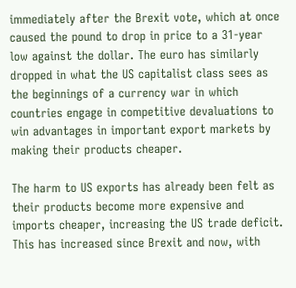immediately after the Brexit vote, which at once caused the pound to drop in price to a 31-year low against the dollar. The euro has similarly dropped in what the US capitalist class sees as the beginnings of a currency war in which countries engage in competitive devaluations to win advantages in important export markets by making their products cheaper.

The harm to US exports has already been felt as their products become more expensive and imports cheaper, increasing the US trade deficit. This has increased since Brexit and now, with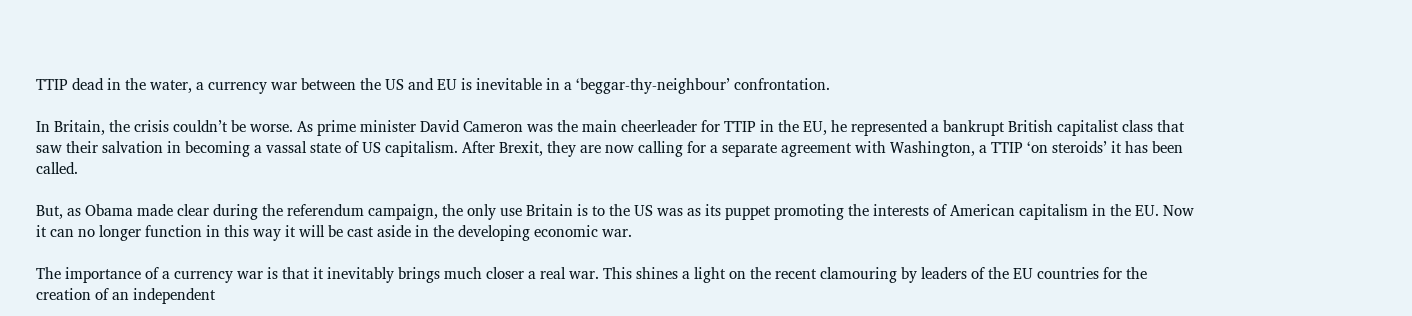TTIP dead in the water, a currency war between the US and EU is inevitable in a ‘beggar-thy-neighbour’ confrontation.

In Britain, the crisis couldn’t be worse. As prime minister David Cameron was the main cheerleader for TTIP in the EU, he represented a bankrupt British capitalist class that saw their salvation in becoming a vassal state of US capitalism. After Brexit, they are now calling for a separate agreement with Washington, a TTIP ‘on steroids’ it has been called.

But, as Obama made clear during the referendum campaign, the only use Britain is to the US was as its puppet promoting the interests of American capitalism in the EU. Now it can no longer function in this way it will be cast aside in the developing economic war.

The importance of a currency war is that it inevitably brings much closer a real war. This shines a light on the recent clamouring by leaders of the EU countries for the creation of an independent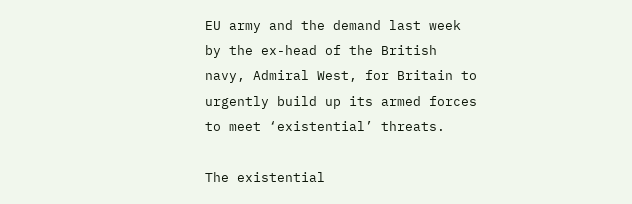EU army and the demand last week by the ex-head of the British navy, Admiral West, for Britain to urgently build up its armed forces to meet ‘existential’ threats.

The existential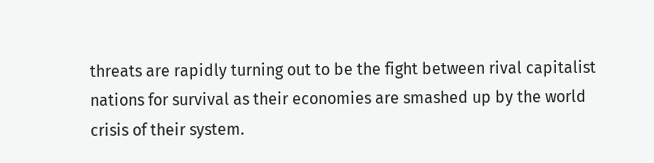threats are rapidly turning out to be the fight between rival capitalist nations for survival as their economies are smashed up by the world crisis of their system.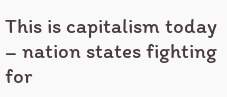This is capitalism today – nation states fighting for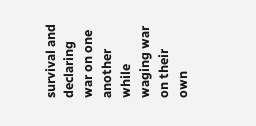survival and declaring war on one another while waging war on their own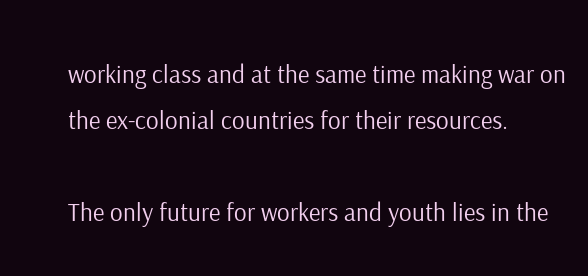working class and at the same time making war on the ex-colonial countries for their resources.

The only future for workers and youth lies in the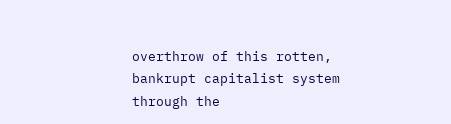overthrow of this rotten, bankrupt capitalist system through the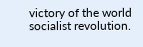victory of the world socialist revolution.